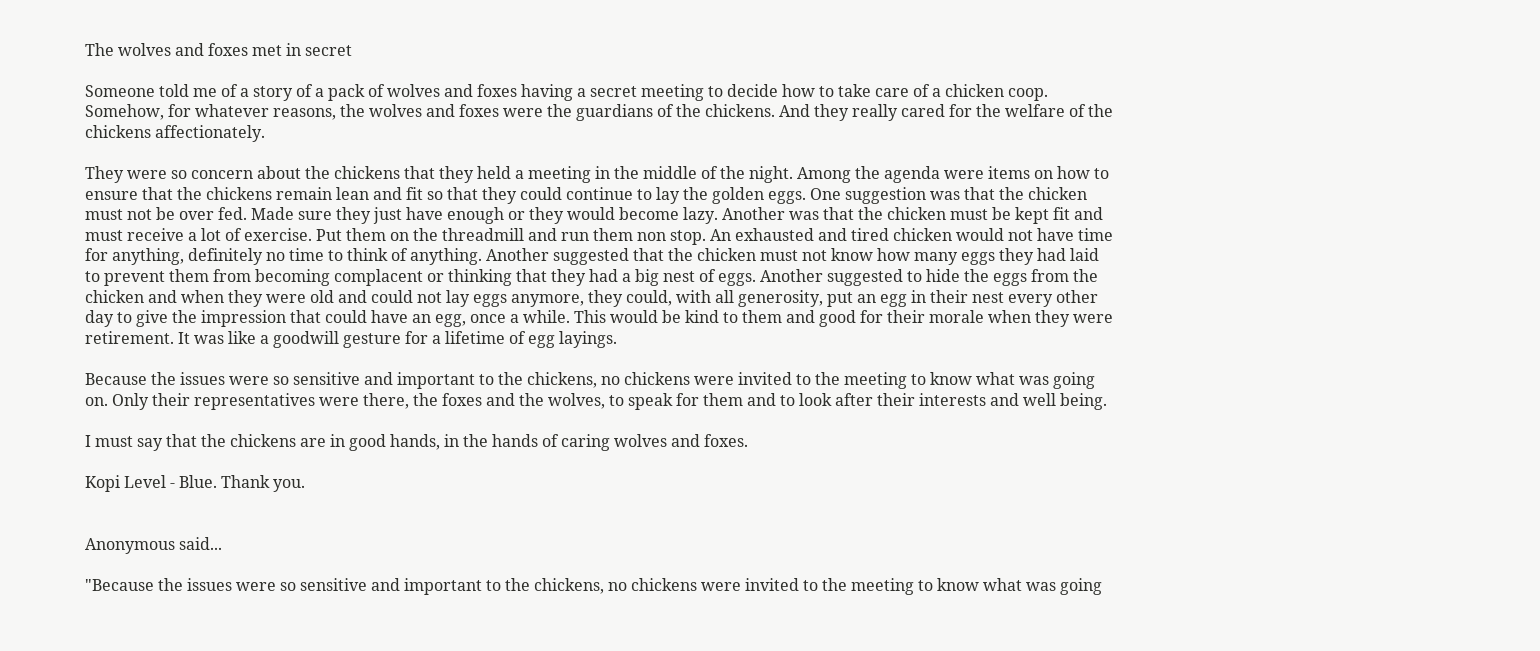The wolves and foxes met in secret

Someone told me of a story of a pack of wolves and foxes having a secret meeting to decide how to take care of a chicken coop. Somehow, for whatever reasons, the wolves and foxes were the guardians of the chickens. And they really cared for the welfare of the chickens affectionately.

They were so concern about the chickens that they held a meeting in the middle of the night. Among the agenda were items on how to ensure that the chickens remain lean and fit so that they could continue to lay the golden eggs. One suggestion was that the chicken must not be over fed. Made sure they just have enough or they would become lazy. Another was that the chicken must be kept fit and must receive a lot of exercise. Put them on the threadmill and run them non stop. An exhausted and tired chicken would not have time for anything, definitely no time to think of anything. Another suggested that the chicken must not know how many eggs they had laid to prevent them from becoming complacent or thinking that they had a big nest of eggs. Another suggested to hide the eggs from the chicken and when they were old and could not lay eggs anymore, they could, with all generosity, put an egg in their nest every other day to give the impression that could have an egg, once a while. This would be kind to them and good for their morale when they were retirement. It was like a goodwill gesture for a lifetime of egg layings.

Because the issues were so sensitive and important to the chickens, no chickens were invited to the meeting to know what was going on. Only their representatives were there, the foxes and the wolves, to speak for them and to look after their interests and well being.

I must say that the chickens are in good hands, in the hands of caring wolves and foxes.

Kopi Level - Blue. Thank you.


Anonymous said...

"Because the issues were so sensitive and important to the chickens, no chickens were invited to the meeting to know what was going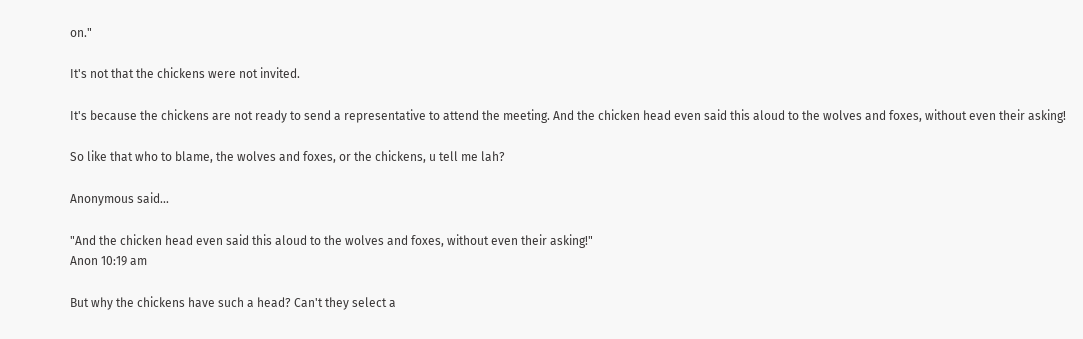on."

It's not that the chickens were not invited.

It's because the chickens are not ready to send a representative to attend the meeting. And the chicken head even said this aloud to the wolves and foxes, without even their asking!

So like that who to blame, the wolves and foxes, or the chickens, u tell me lah?

Anonymous said...

"And the chicken head even said this aloud to the wolves and foxes, without even their asking!"
Anon 10:19 am

But why the chickens have such a head? Can't they select a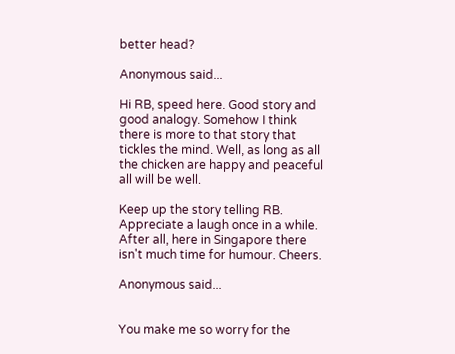better head?

Anonymous said...

Hi RB, speed here. Good story and good analogy. Somehow I think there is more to that story that tickles the mind. Well, as long as all the chicken are happy and peaceful all will be well.

Keep up the story telling RB. Appreciate a laugh once in a while. After all, here in Singapore there isn't much time for humour. Cheers.

Anonymous said...


You make me so worry for the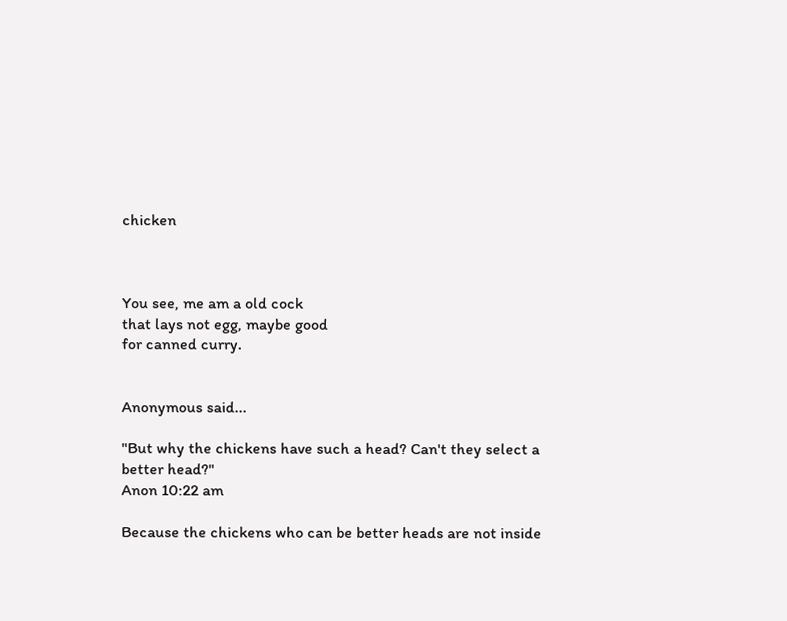chicken



You see, me am a old cock
that lays not egg, maybe good
for canned curry.


Anonymous said...

"But why the chickens have such a head? Can't they select a better head?"
Anon 10:22 am

Because the chickens who can be better heads are not inside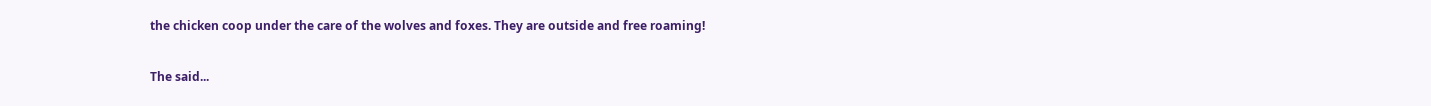the chicken coop under the care of the wolves and foxes. They are outside and free roaming!

The said...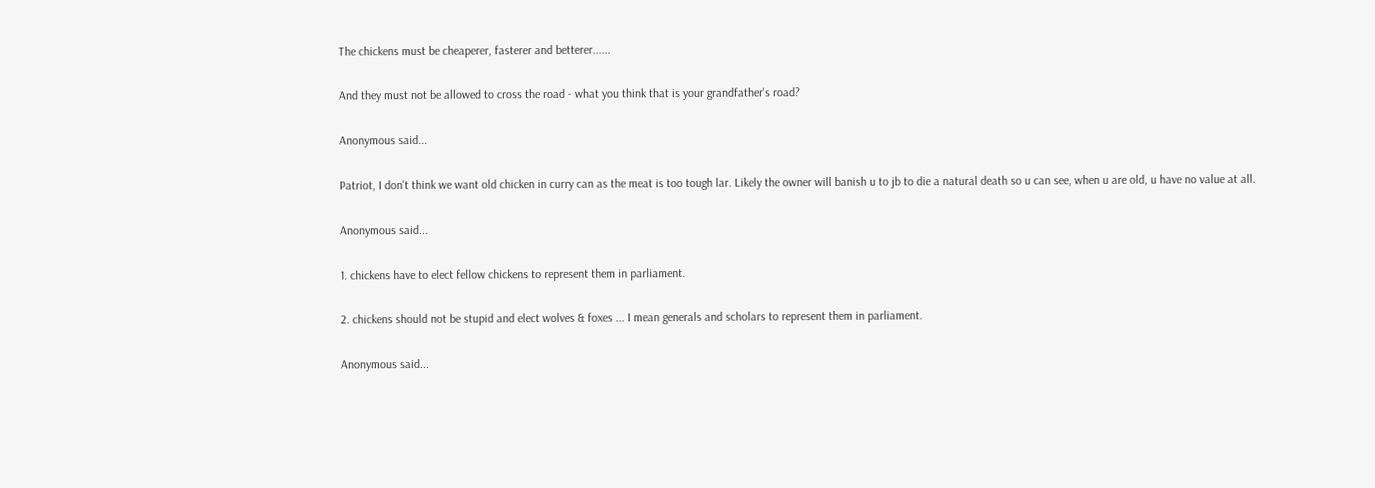The chickens must be cheaperer, fasterer and betterer......

And they must not be allowed to cross the road - what you think that is your grandfather's road?

Anonymous said...

Patriot, I don't think we want old chicken in curry can as the meat is too tough lar. Likely the owner will banish u to jb to die a natural death so u can see, when u are old, u have no value at all.

Anonymous said...

1. chickens have to elect fellow chickens to represent them in parliament.

2. chickens should not be stupid and elect wolves & foxes ... I mean generals and scholars to represent them in parliament.

Anonymous said...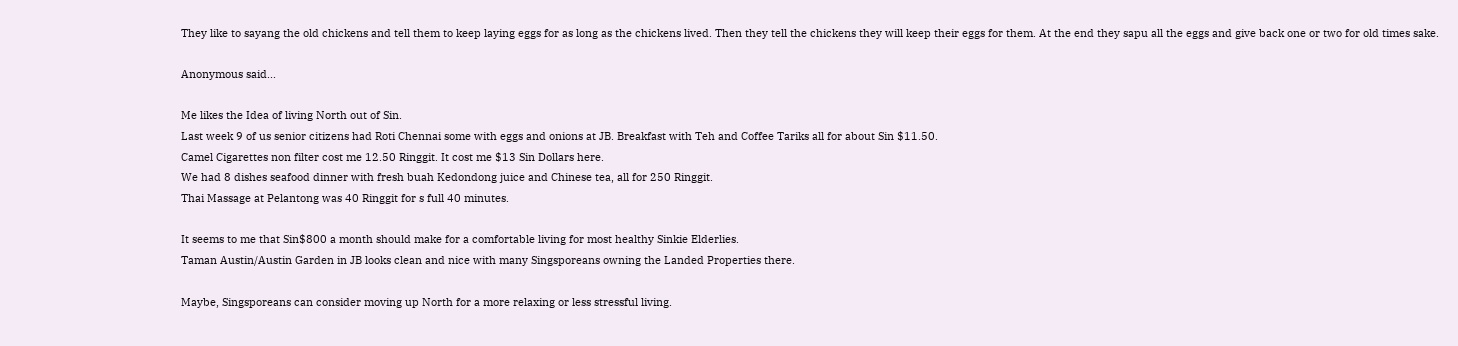They like to sayang the old chickens and tell them to keep laying eggs for as long as the chickens lived. Then they tell the chickens they will keep their eggs for them. At the end they sapu all the eggs and give back one or two for old times sake.

Anonymous said...

Me likes the Idea of living North out of Sin.
Last week 9 of us senior citizens had Roti Chennai some with eggs and onions at JB. Breakfast with Teh and Coffee Tariks all for about Sin $11.50.
Camel Cigarettes non filter cost me 12.50 Ringgit. It cost me $13 Sin Dollars here.
We had 8 dishes seafood dinner with fresh buah Kedondong juice and Chinese tea, all for 250 Ringgit.
Thai Massage at Pelantong was 40 Ringgit for s full 40 minutes.

It seems to me that Sin$800 a month should make for a comfortable living for most healthy Sinkie Elderlies.
Taman Austin/Austin Garden in JB looks clean and nice with many Singsporeans owning the Landed Properties there.

Maybe, Singsporeans can consider moving up North for a more relaxing or less stressful living.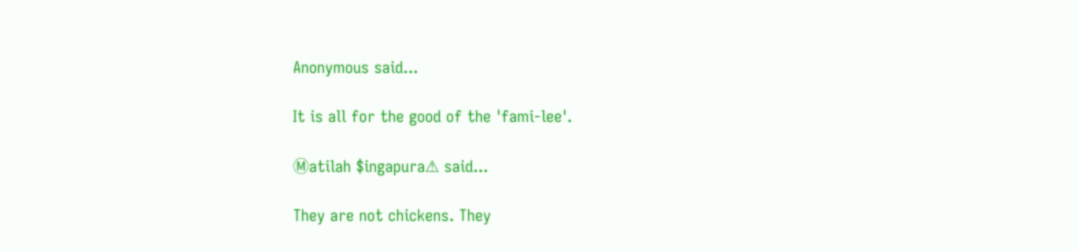Anonymous said...

It is all for the good of the 'fami-lee'.

Ⓜatilah $ingapura⚠ said...

They are not chickens. They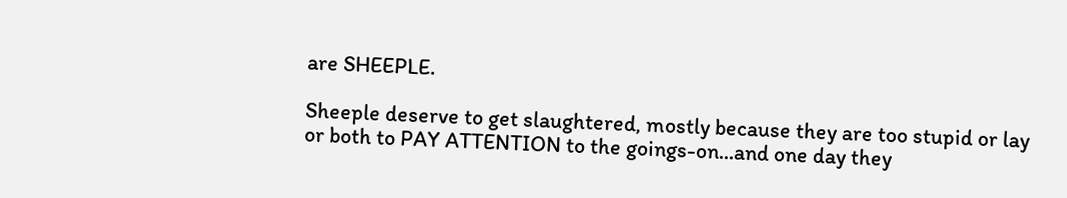are SHEEPLE.

Sheeple deserve to get slaughtered, mostly because they are too stupid or lay or both to PAY ATTENTION to the goings-on...and one day they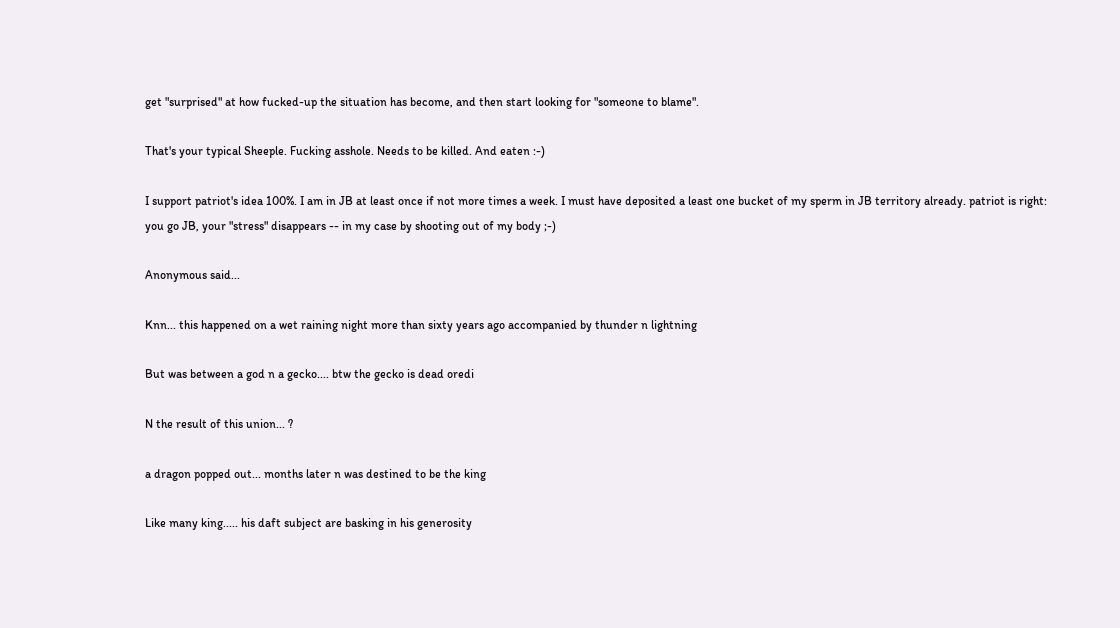get "surprised" at how fucked-up the situation has become, and then start looking for "someone to blame".

That's your typical Sheeple. Fucking asshole. Needs to be killed. And eaten :-)

I support patriot's idea 100%. I am in JB at least once if not more times a week. I must have deposited a least one bucket of my sperm in JB territory already. patriot is right: you go JB, your "stress" disappears -- in my case by shooting out of my body ;-)

Anonymous said...

Knn... this happened on a wet raining night more than sixty years ago accompanied by thunder n lightning

But was between a god n a gecko.... btw the gecko is dead oredi

N the result of this union... ?

a dragon popped out... months later n was destined to be the king

Like many king..... his daft subject are basking in his generosity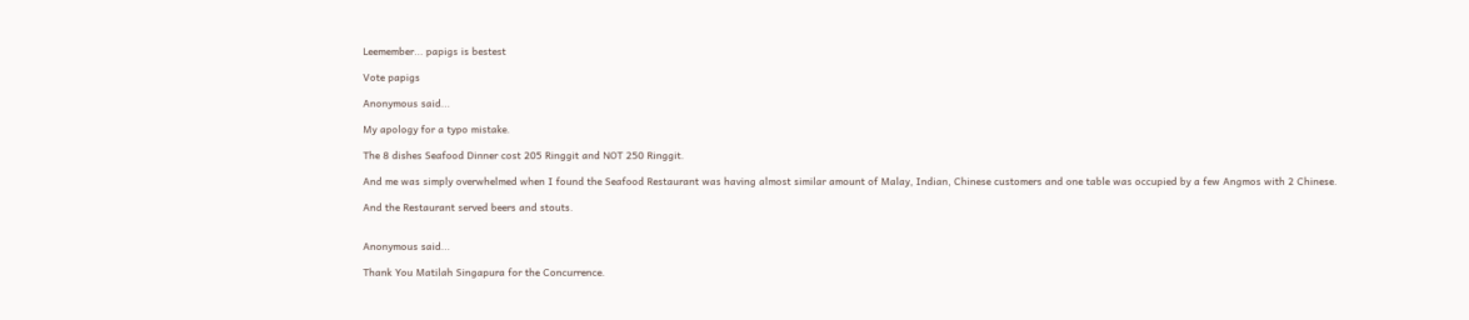Leemember... papigs is bestest

Vote papigs

Anonymous said...

My apology for a typo mistake.

The 8 dishes Seafood Dinner cost 205 Ringgit and NOT 250 Ringgit.

And me was simply overwhelmed when I found the Seafood Restaurant was having almost similar amount of Malay, Indian, Chinese customers and one table was occupied by a few Angmos with 2 Chinese.

And the Restaurant served beers and stouts.


Anonymous said...

Thank You Matilah Singapura for the Concurrence.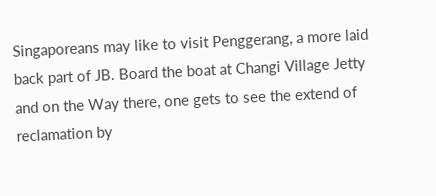Singaporeans may like to visit Penggerang, a more laid back part of JB. Board the boat at Changi Village Jetty and on the Way there, one gets to see the extend of reclamation by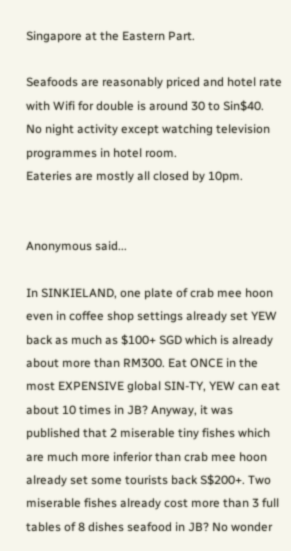Singapore at the Eastern Part.

Seafoods are reasonably priced and hotel rate with Wifi for double is around 30 to Sin$40.
No night activity except watching television programmes in hotel room.
Eateries are mostly all closed by 10pm.


Anonymous said...

In SINKIELAND, one plate of crab mee hoon even in coffee shop settings already set YEW back as much as $100+ SGD which is already about more than RM300. Eat ONCE in the most EXPENSIVE global SIN-TY, YEW can eat about 10 times in JB? Anyway, it was published that 2 miserable tiny fishes which are much more inferior than crab mee hoon already set some tourists back S$200+. Two miserable fishes already cost more than 3 full tables of 8 dishes seafood in JB? No wonder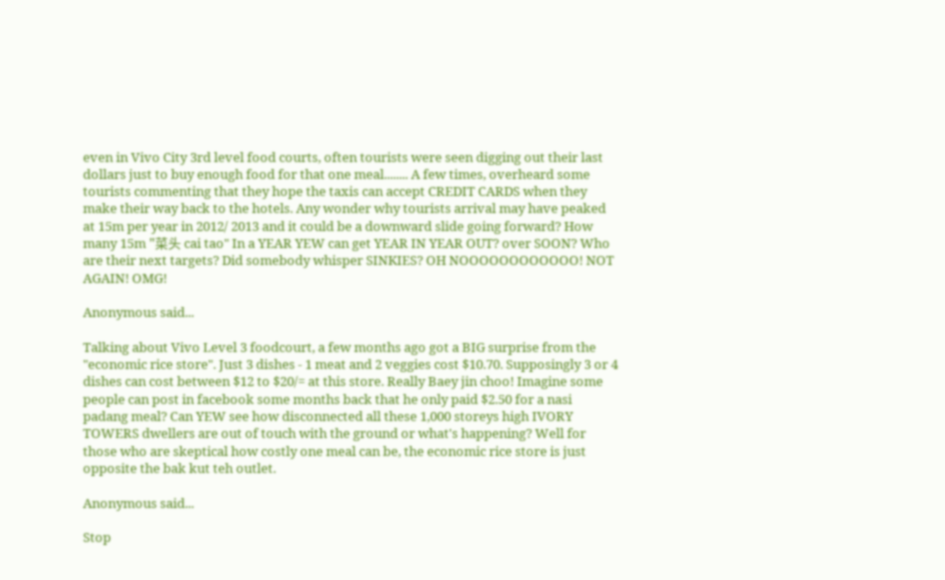even in Vivo City 3rd level food courts, often tourists were seen digging out their last dollars just to buy enough food for that one meal........ A few times, overheard some tourists commenting that they hope the taxis can accept CREDIT CARDS when they make their way back to the hotels. Any wonder why tourists arrival may have peaked at 15m per year in 2012/ 2013 and it could be a downward slide going forward? How many 15m "菜头 cai tao" In a YEAR YEW can get YEAR IN YEAR OUT? over SOON? Who are their next targets? Did somebody whisper SINKIES? OH NOOOOOOOOOOOO! NOT AGAIN! OMG!

Anonymous said...

Talking about Vivo Level 3 foodcourt, a few months ago got a BIG surprise from the "economic rice store". Just 3 dishes - 1 meat and 2 veggies cost $10.70. Supposingly 3 or 4 dishes can cost between $12 to $20/= at this store. Really Baey jin choo! Imagine some people can post in facebook some months back that he only paid $2.50 for a nasi padang meal? Can YEW see how disconnected all these 1,000 storeys high IVORY TOWERS dwellers are out of touch with the ground or what's happening? Well for those who are skeptical how costly one meal can be, the economic rice store is just opposite the bak kut teh outlet.

Anonymous said...

Stop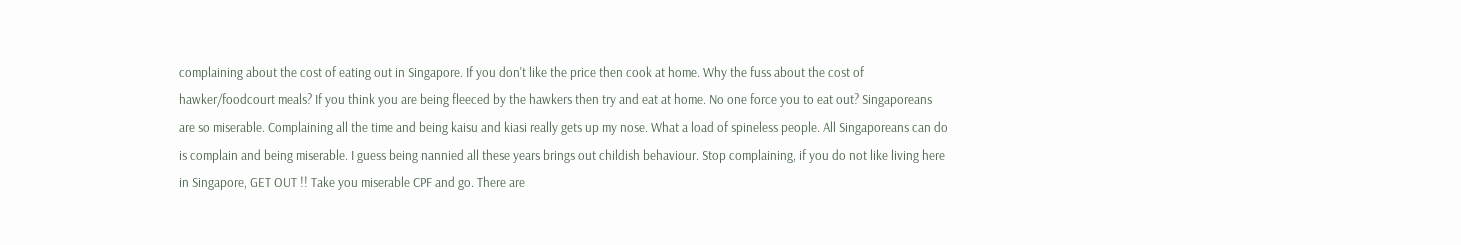complaining about the cost of eating out in Singapore. If you don't like the price then cook at home. Why the fuss about the cost of hawker/foodcourt meals? If you think you are being fleeced by the hawkers then try and eat at home. No one force you to eat out? Singaporeans are so miserable. Complaining all the time and being kaisu and kiasi really gets up my nose. What a load of spineless people. All Singaporeans can do is complain and being miserable. I guess being nannied all these years brings out childish behaviour. Stop complaining, if you do not like living here in Singapore, GET OUT !! Take you miserable CPF and go. There are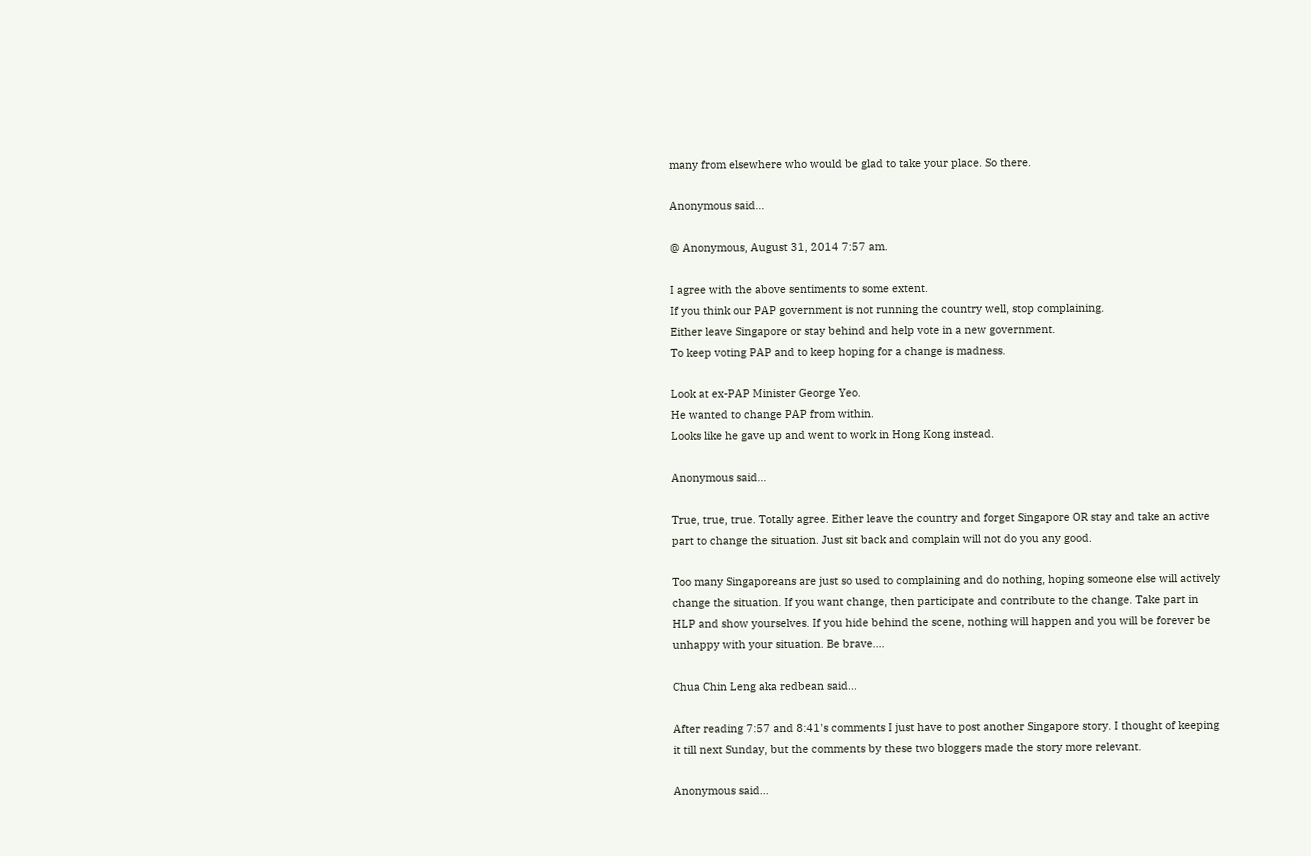many from elsewhere who would be glad to take your place. So there.

Anonymous said...

@ Anonymous, August 31, 2014 7:57 am.

I agree with the above sentiments to some extent.
If you think our PAP government is not running the country well, stop complaining.
Either leave Singapore or stay behind and help vote in a new government.
To keep voting PAP and to keep hoping for a change is madness.

Look at ex-PAP Minister George Yeo.
He wanted to change PAP from within.
Looks like he gave up and went to work in Hong Kong instead.

Anonymous said...

True, true, true. Totally agree. Either leave the country and forget Singapore OR stay and take an active part to change the situation. Just sit back and complain will not do you any good.

Too many Singaporeans are just so used to complaining and do nothing, hoping someone else will actively change the situation. If you want change, then participate and contribute to the change. Take part in HLP and show yourselves. If you hide behind the scene, nothing will happen and you will be forever be unhappy with your situation. Be brave....

Chua Chin Leng aka redbean said...

After reading 7:57 and 8:41's comments I just have to post another Singapore story. I thought of keeping it till next Sunday, but the comments by these two bloggers made the story more relevant.

Anonymous said...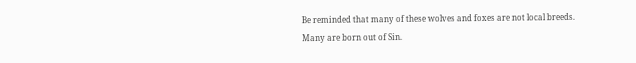Be reminded that many of these wolves and foxes are not local breeds.
Many are born out of Sin.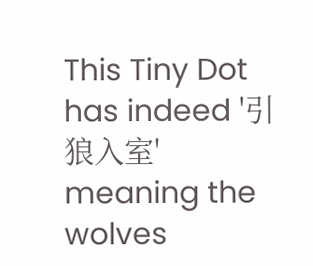This Tiny Dot has indeed '引狼入室' meaning the wolves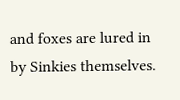and foxes are lured in by Sinkies themselves.